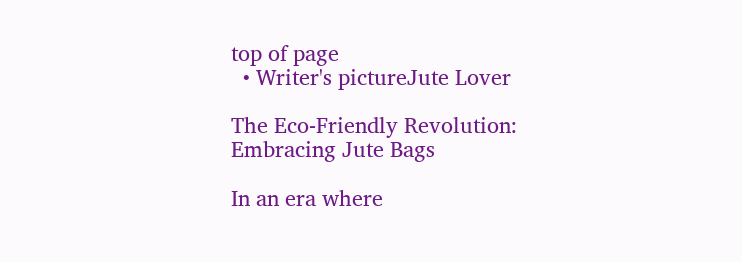top of page
  • Writer's pictureJute Lover

The Eco-Friendly Revolution: Embracing Jute Bags

In an era where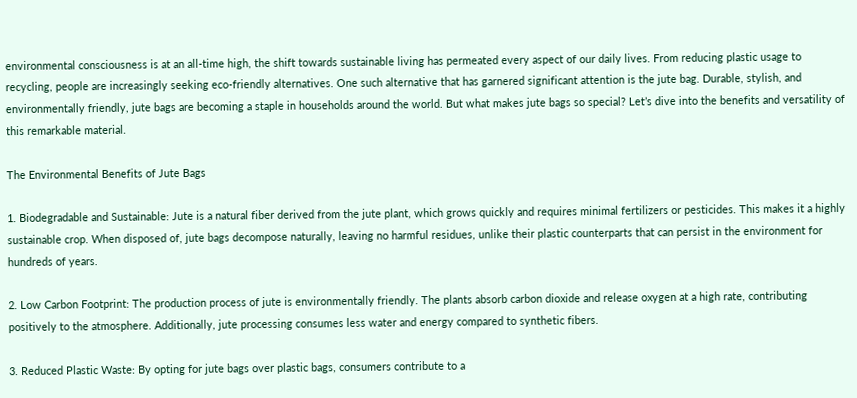environmental consciousness is at an all-time high, the shift towards sustainable living has permeated every aspect of our daily lives. From reducing plastic usage to recycling, people are increasingly seeking eco-friendly alternatives. One such alternative that has garnered significant attention is the jute bag. Durable, stylish, and environmentally friendly, jute bags are becoming a staple in households around the world. But what makes jute bags so special? Let’s dive into the benefits and versatility of this remarkable material.

The Environmental Benefits of Jute Bags

1. Biodegradable and Sustainable: Jute is a natural fiber derived from the jute plant, which grows quickly and requires minimal fertilizers or pesticides. This makes it a highly sustainable crop. When disposed of, jute bags decompose naturally, leaving no harmful residues, unlike their plastic counterparts that can persist in the environment for hundreds of years.

2. Low Carbon Footprint: The production process of jute is environmentally friendly. The plants absorb carbon dioxide and release oxygen at a high rate, contributing positively to the atmosphere. Additionally, jute processing consumes less water and energy compared to synthetic fibers.

3. Reduced Plastic Waste: By opting for jute bags over plastic bags, consumers contribute to a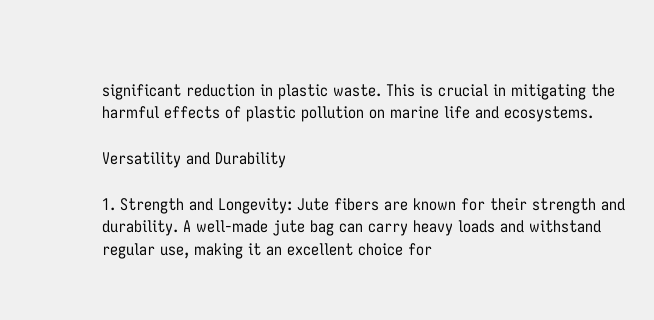significant reduction in plastic waste. This is crucial in mitigating the harmful effects of plastic pollution on marine life and ecosystems.

Versatility and Durability

1. Strength and Longevity: Jute fibers are known for their strength and durability. A well-made jute bag can carry heavy loads and withstand regular use, making it an excellent choice for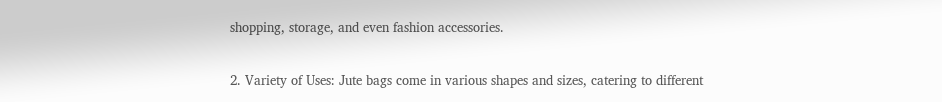shopping, storage, and even fashion accessories.

2. Variety of Uses: Jute bags come in various shapes and sizes, catering to different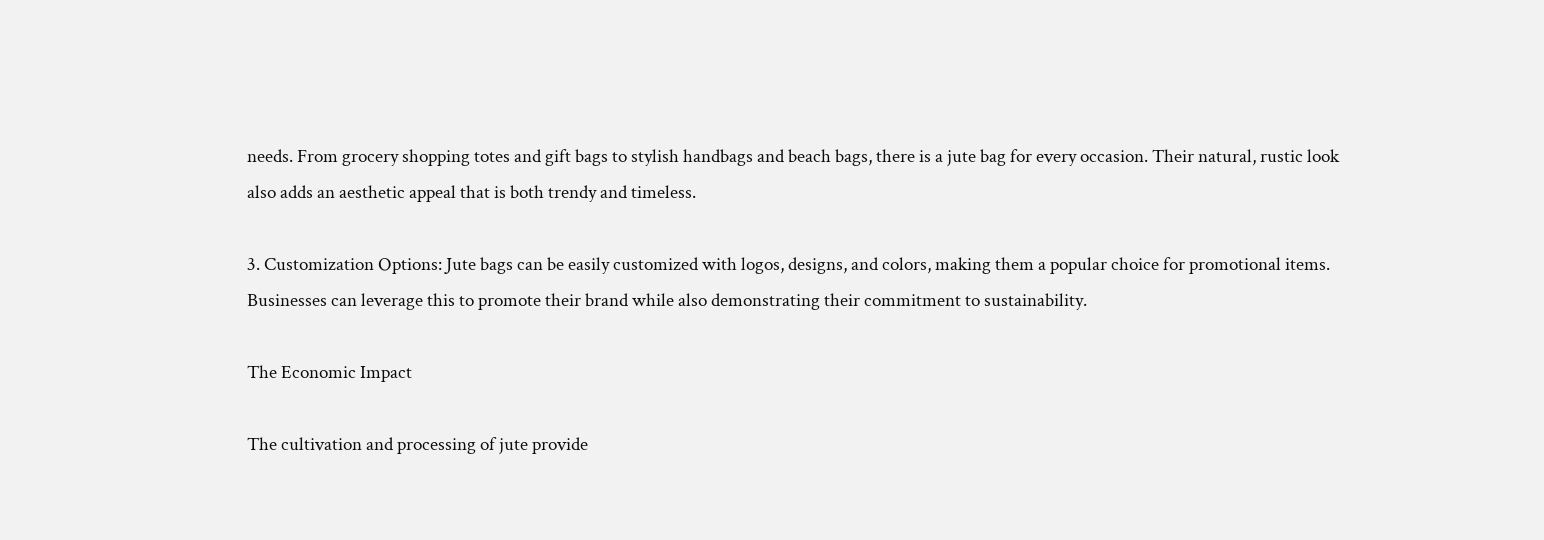needs. From grocery shopping totes and gift bags to stylish handbags and beach bags, there is a jute bag for every occasion. Their natural, rustic look also adds an aesthetic appeal that is both trendy and timeless.

3. Customization Options: Jute bags can be easily customized with logos, designs, and colors, making them a popular choice for promotional items. Businesses can leverage this to promote their brand while also demonstrating their commitment to sustainability.

The Economic Impact

The cultivation and processing of jute provide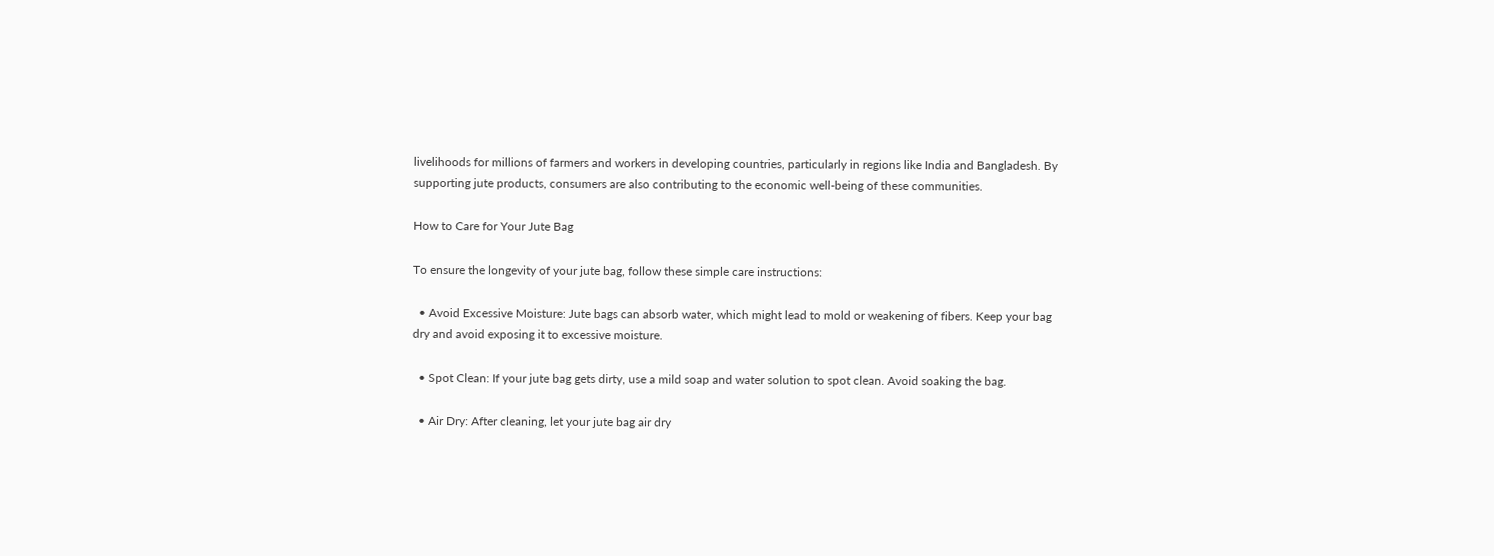livelihoods for millions of farmers and workers in developing countries, particularly in regions like India and Bangladesh. By supporting jute products, consumers are also contributing to the economic well-being of these communities.

How to Care for Your Jute Bag

To ensure the longevity of your jute bag, follow these simple care instructions:

  • Avoid Excessive Moisture: Jute bags can absorb water, which might lead to mold or weakening of fibers. Keep your bag dry and avoid exposing it to excessive moisture.

  • Spot Clean: If your jute bag gets dirty, use a mild soap and water solution to spot clean. Avoid soaking the bag.

  • Air Dry: After cleaning, let your jute bag air dry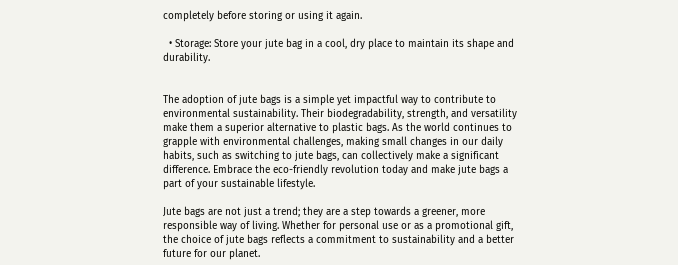completely before storing or using it again.

  • Storage: Store your jute bag in a cool, dry place to maintain its shape and durability.


The adoption of jute bags is a simple yet impactful way to contribute to environmental sustainability. Their biodegradability, strength, and versatility make them a superior alternative to plastic bags. As the world continues to grapple with environmental challenges, making small changes in our daily habits, such as switching to jute bags, can collectively make a significant difference. Embrace the eco-friendly revolution today and make jute bags a part of your sustainable lifestyle.

Jute bags are not just a trend; they are a step towards a greener, more responsible way of living. Whether for personal use or as a promotional gift, the choice of jute bags reflects a commitment to sustainability and a better future for our planet.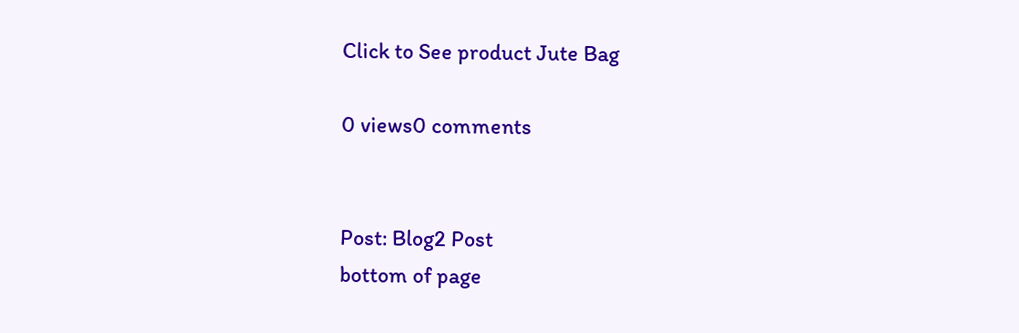Click to See product Jute Bag

0 views0 comments


Post: Blog2 Post
bottom of page